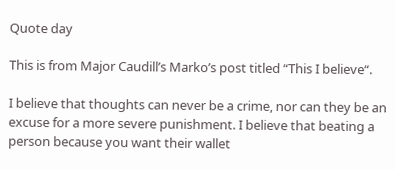Quote day

This is from Major Caudill’s Marko’s post titled “This I believe“.

I believe that thoughts can never be a crime, nor can they be an excuse for a more severe punishment. I believe that beating a person because you want their wallet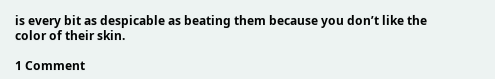is every bit as despicable as beating them because you don’t like the color of their skin.

1 Comment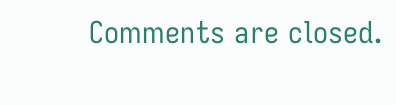Comments are closed.